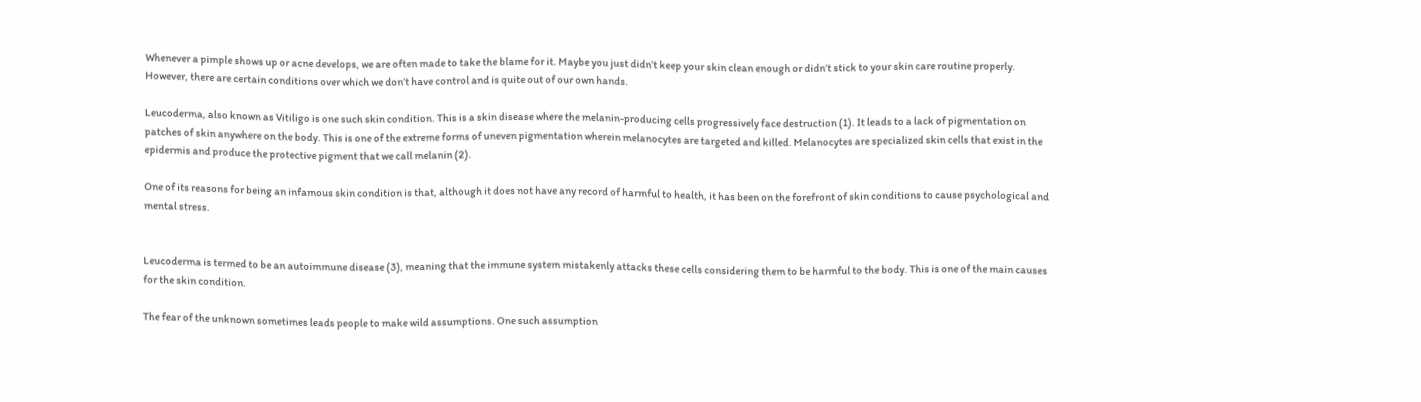Whenever a pimple shows up or acne develops, we are often made to take the blame for it. Maybe you just didn’t keep your skin clean enough or didn’t stick to your skin care routine properly. However, there are certain conditions over which we don’t have control and is quite out of our own hands.

Leucoderma, also known as Vitiligo is one such skin condition. This is a skin disease where the melanin-producing cells progressively face destruction (1). It leads to a lack of pigmentation on patches of skin anywhere on the body. This is one of the extreme forms of uneven pigmentation wherein melanocytes are targeted and killed. Melanocytes are specialized skin cells that exist in the epidermis and produce the protective pigment that we call melanin (2).

One of its reasons for being an infamous skin condition is that, although it does not have any record of harmful to health, it has been on the forefront of skin conditions to cause psychological and mental stress.


Leucoderma is termed to be an autoimmune disease (3), meaning that the immune system mistakenly attacks these cells considering them to be harmful to the body. This is one of the main causes for the skin condition.

The fear of the unknown sometimes leads people to make wild assumptions. One such assumption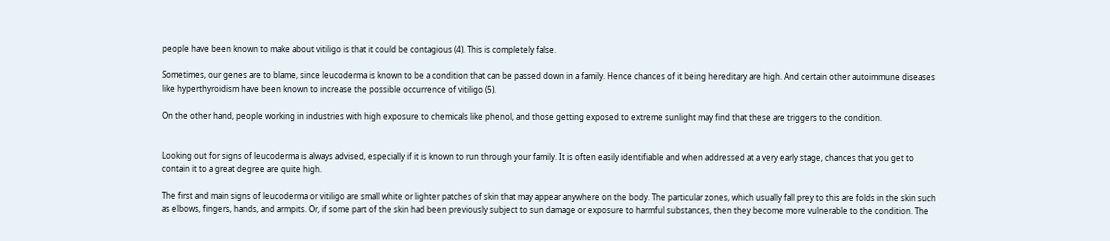people have been known to make about vitiligo is that it could be contagious (4). This is completely false.

Sometimes, our genes are to blame, since leucoderma is known to be a condition that can be passed down in a family. Hence chances of it being hereditary are high. And certain other autoimmune diseases like hyperthyroidism have been known to increase the possible occurrence of vitiligo (5).

On the other hand, people working in industries with high exposure to chemicals like phenol, and those getting exposed to extreme sunlight may find that these are triggers to the condition.


Looking out for signs of leucoderma is always advised, especially if it is known to run through your family. It is often easily identifiable and when addressed at a very early stage, chances that you get to contain it to a great degree are quite high.

The first and main signs of leucoderma or vitiligo are small white or lighter patches of skin that may appear anywhere on the body. The particular zones, which usually fall prey to this are folds in the skin such as elbows, fingers, hands, and armpits. Or, if some part of the skin had been previously subject to sun damage or exposure to harmful substances, then they become more vulnerable to the condition. The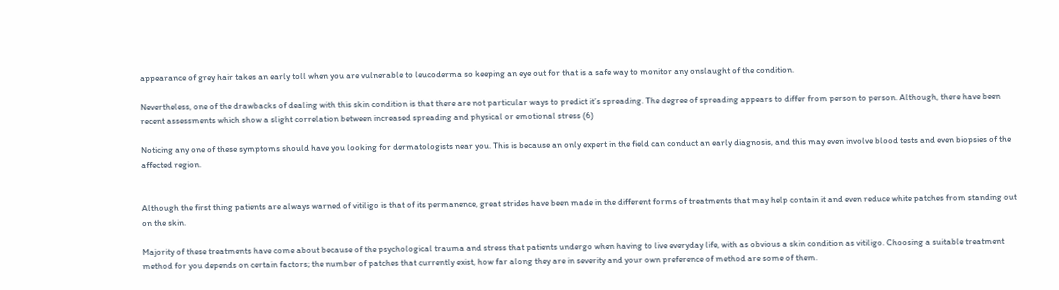appearance of grey hair takes an early toll when you are vulnerable to leucoderma so keeping an eye out for that is a safe way to monitor any onslaught of the condition.

Nevertheless, one of the drawbacks of dealing with this skin condition is that there are not particular ways to predict it’s spreading. The degree of spreading appears to differ from person to person. Although, there have been recent assessments which show a slight correlation between increased spreading and physical or emotional stress (6)

Noticing any one of these symptoms should have you looking for dermatologists near you. This is because an only expert in the field can conduct an early diagnosis, and this may even involve blood tests and even biopsies of the affected region.


Although the first thing patients are always warned of vitiligo is that of its permanence, great strides have been made in the different forms of treatments that may help contain it and even reduce white patches from standing out on the skin.

Majority of these treatments have come about because of the psychological trauma and stress that patients undergo when having to live everyday life, with as obvious a skin condition as vitiligo. Choosing a suitable treatment method for you depends on certain factors; the number of patches that currently exist, how far along they are in severity and your own preference of method are some of them.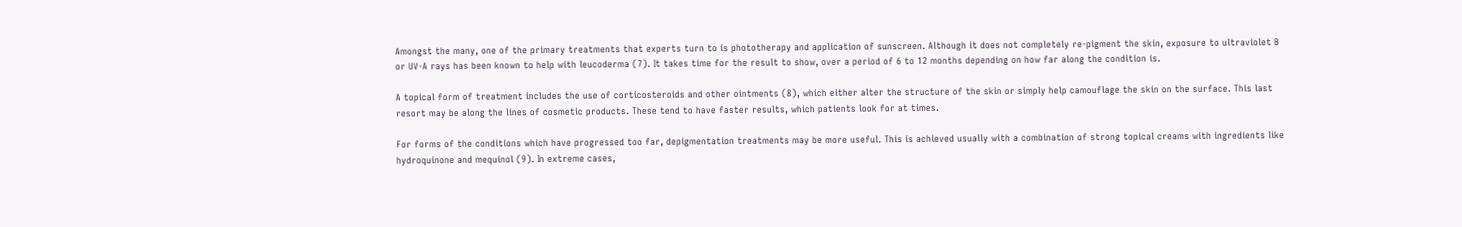Amongst the many, one of the primary treatments that experts turn to is phototherapy and application of sunscreen. Although it does not completely re-pigment the skin, exposure to ultraviolet B or UV-A rays has been known to help with leucoderma (7). It takes time for the result to show, over a period of 6 to 12 months depending on how far along the condition is.

A topical form of treatment includes the use of corticosteroids and other ointments (8), which either alter the structure of the skin or simply help camouflage the skin on the surface. This last resort may be along the lines of cosmetic products. These tend to have faster results, which patients look for at times.

For forms of the conditions which have progressed too far, depigmentation treatments may be more useful. This is achieved usually with a combination of strong topical creams with ingredients like hydroquinone and mequinol (9). In extreme cases,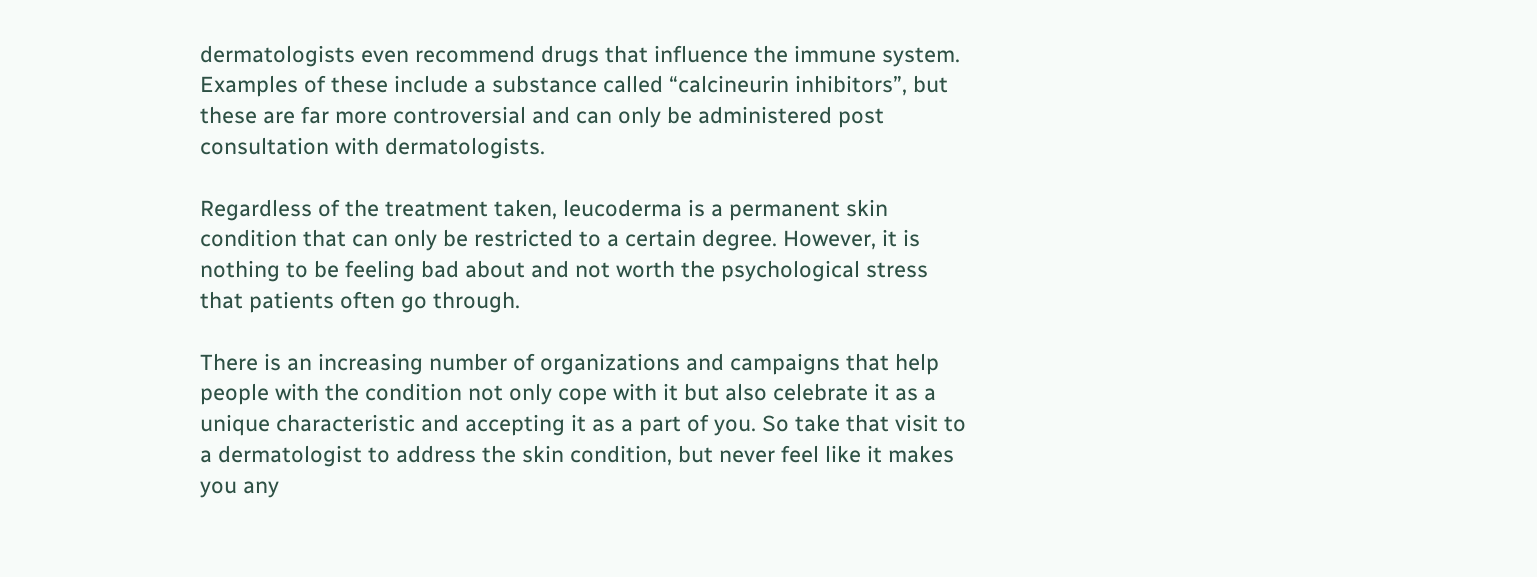dermatologists even recommend drugs that influence the immune system. Examples of these include a substance called “calcineurin inhibitors”, but these are far more controversial and can only be administered post consultation with dermatologists.

Regardless of the treatment taken, leucoderma is a permanent skin condition that can only be restricted to a certain degree. However, it is nothing to be feeling bad about and not worth the psychological stress that patients often go through.

There is an increasing number of organizations and campaigns that help people with the condition not only cope with it but also celebrate it as a unique characteristic and accepting it as a part of you. So take that visit to a dermatologist to address the skin condition, but never feel like it makes you any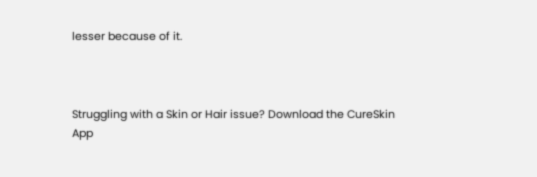lesser because of it.



Struggling with a Skin or Hair issue? Download the CureSkin App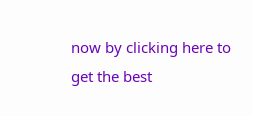now by clicking here to get the best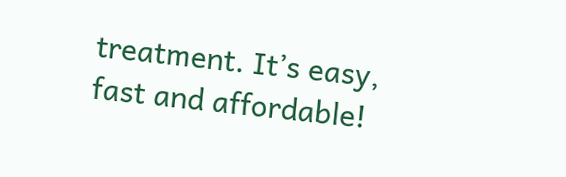treatment. It’s easy, fast and affordable!